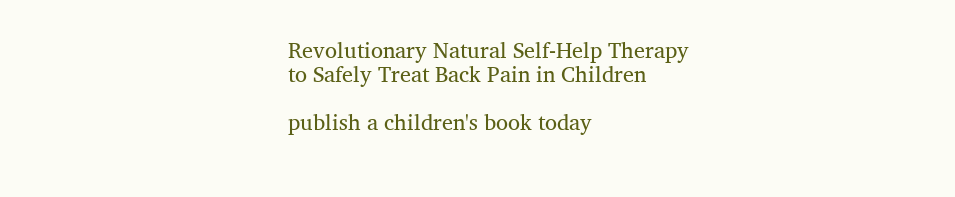Revolutionary Natural Self-Help Therapy to Safely Treat Back Pain in Children

publish a children's book today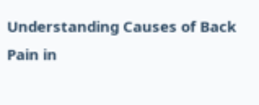Understanding Causes of Back Pain in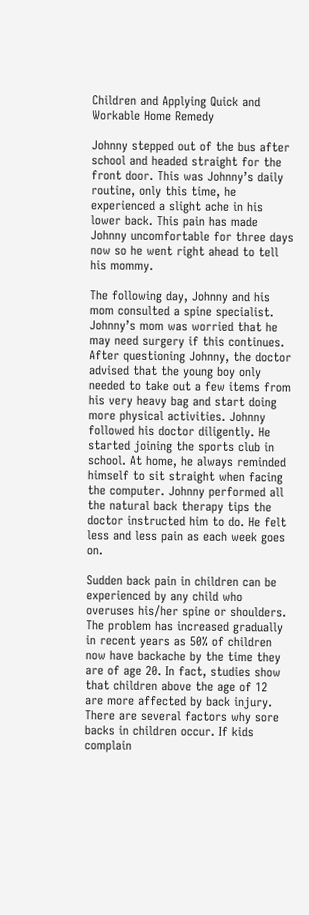Children and Applying Quick and Workable Home Remedy

Johnny stepped out of the bus after school and headed straight for the front door. This was Johnny’s daily routine, only this time, he experienced a slight ache in his lower back. This pain has made Johnny uncomfortable for three days now so he went right ahead to tell his mommy.

The following day, Johnny and his mom consulted a spine specialist. Johnny’s mom was worried that he may need surgery if this continues. After questioning Johnny, the doctor advised that the young boy only needed to take out a few items from his very heavy bag and start doing more physical activities. Johnny followed his doctor diligently. He started joining the sports club in school. At home, he always reminded himself to sit straight when facing the computer. Johnny performed all the natural back therapy tips the doctor instructed him to do. He felt less and less pain as each week goes on.

Sudden back pain in children can be experienced by any child who overuses his/her spine or shoulders. The problem has increased gradually in recent years as 50% of children now have backache by the time they are of age 20. In fact, studies show that children above the age of 12 are more affected by back injury. There are several factors why sore backs in children occur. If kids complain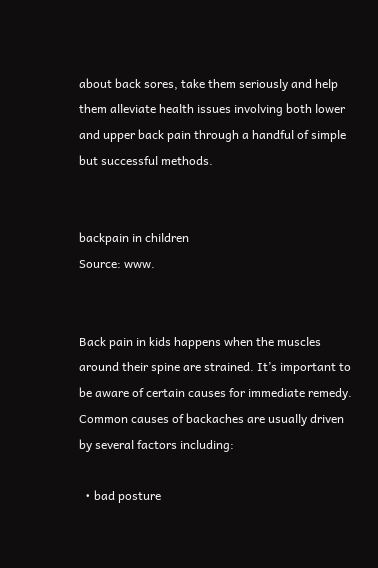about back sores, take them seriously and help them alleviate health issues involving both lower and upper back pain through a handful of simple but successful methods.


backpain in children
Source: www.


Back pain in kids happens when the muscles around their spine are strained. It’s important to be aware of certain causes for immediate remedy. Common causes of backaches are usually driven by several factors including:

  • bad posture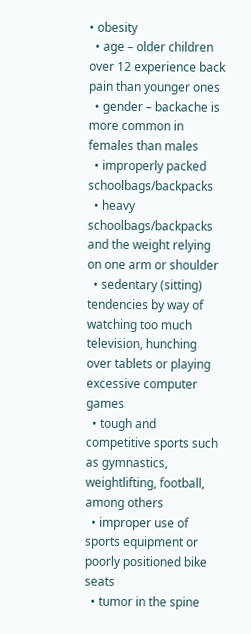• obesity
  • age – older children over 12 experience back pain than younger ones
  • gender – backache is more common in females than males
  • improperly packed schoolbags/backpacks
  • heavy schoolbags/backpacks and the weight relying on one arm or shoulder
  • sedentary (sitting) tendencies by way of watching too much television, hunching over tablets or playing excessive computer games
  • tough and competitive sports such as gymnastics, weightlifting, football, among others
  • improper use of sports equipment or poorly positioned bike seats
  • tumor in the spine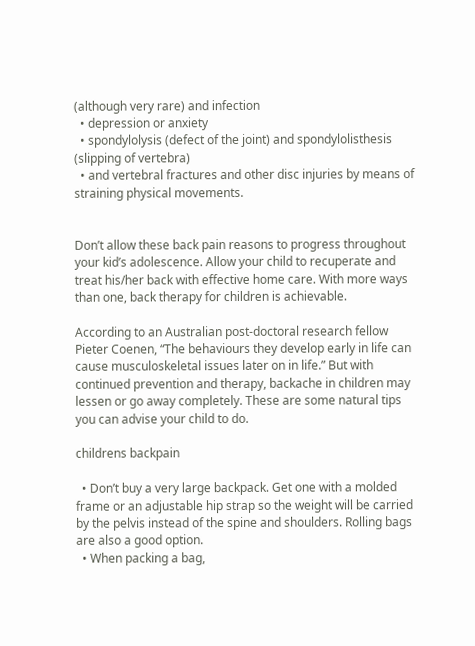(although very rare) and infection
  • depression or anxiety
  • spondylolysis (defect of the joint) and spondylolisthesis (slipping of vertebra)
  • and vertebral fractures and other disc injuries by means of straining physical movements.


Don’t allow these back pain reasons to progress throughout your kid’s adolescence. Allow your child to recuperate and treat his/her back with effective home care. With more ways than one, back therapy for children is achievable.

According to an Australian post-doctoral research fellow Pieter Coenen, “The behaviours they develop early in life can cause musculoskeletal issues later on in life.” But with continued prevention and therapy, backache in children may lessen or go away completely. These are some natural tips you can advise your child to do.

childrens backpain

  • Don’t buy a very large backpack. Get one with a molded frame or an adjustable hip strap so the weight will be carried by the pelvis instead of the spine and shoulders. Rolling bags are also a good option.
  • When packing a bag,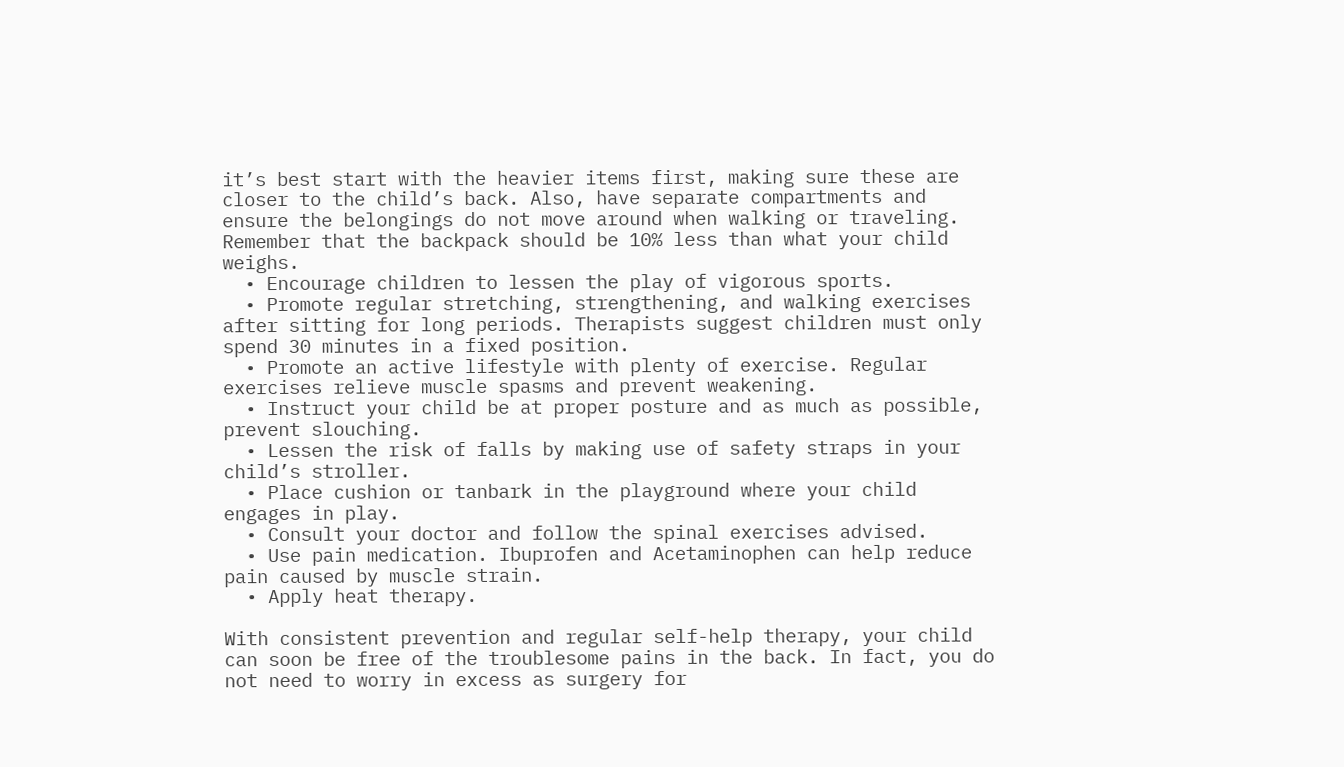it’s best start with the heavier items first, making sure these are closer to the child’s back. Also, have separate compartments and ensure the belongings do not move around when walking or traveling. Remember that the backpack should be 10% less than what your child weighs.
  • Encourage children to lessen the play of vigorous sports.
  • Promote regular stretching, strengthening, and walking exercises after sitting for long periods. Therapists suggest children must only spend 30 minutes in a fixed position.
  • Promote an active lifestyle with plenty of exercise. Regular exercises relieve muscle spasms and prevent weakening.
  • Instruct your child be at proper posture and as much as possible, prevent slouching.
  • Lessen the risk of falls by making use of safety straps in your child’s stroller.
  • Place cushion or tanbark in the playground where your child engages in play.
  • Consult your doctor and follow the spinal exercises advised.
  • Use pain medication. Ibuprofen and Acetaminophen can help reduce pain caused by muscle strain.
  • Apply heat therapy.

With consistent prevention and regular self-help therapy, your child can soon be free of the troublesome pains in the back. In fact, you do not need to worry in excess as surgery for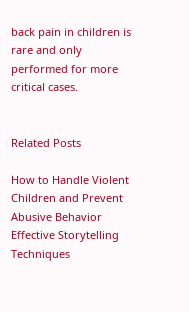back pain in children is rare and only performed for more critical cases.


Related Posts

How to Handle Violent Children and Prevent Abusive Behavior
Effective Storytelling Techniques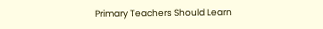Primary Teachers Should Learn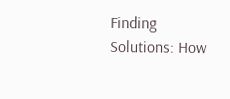Finding Solutions: How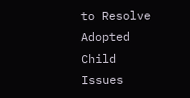to Resolve Adopted Child Issues